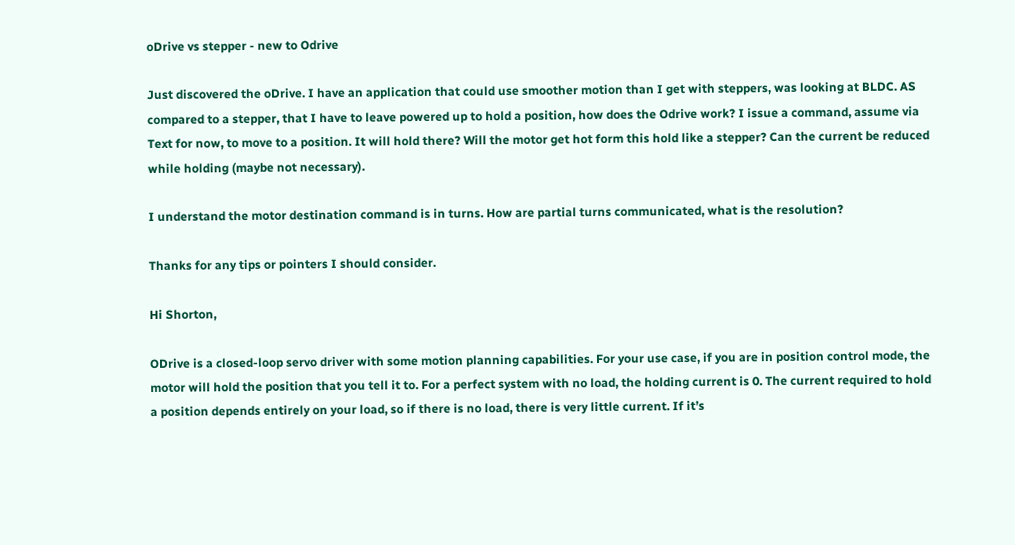oDrive vs stepper - new to Odrive

Just discovered the oDrive. I have an application that could use smoother motion than I get with steppers, was looking at BLDC. AS compared to a stepper, that I have to leave powered up to hold a position, how does the Odrive work? I issue a command, assume via Text for now, to move to a position. It will hold there? Will the motor get hot form this hold like a stepper? Can the current be reduced while holding (maybe not necessary).

I understand the motor destination command is in turns. How are partial turns communicated, what is the resolution?

Thanks for any tips or pointers I should consider.

Hi Shorton,

ODrive is a closed-loop servo driver with some motion planning capabilities. For your use case, if you are in position control mode, the motor will hold the position that you tell it to. For a perfect system with no load, the holding current is 0. The current required to hold a position depends entirely on your load, so if there is no load, there is very little current. If it’s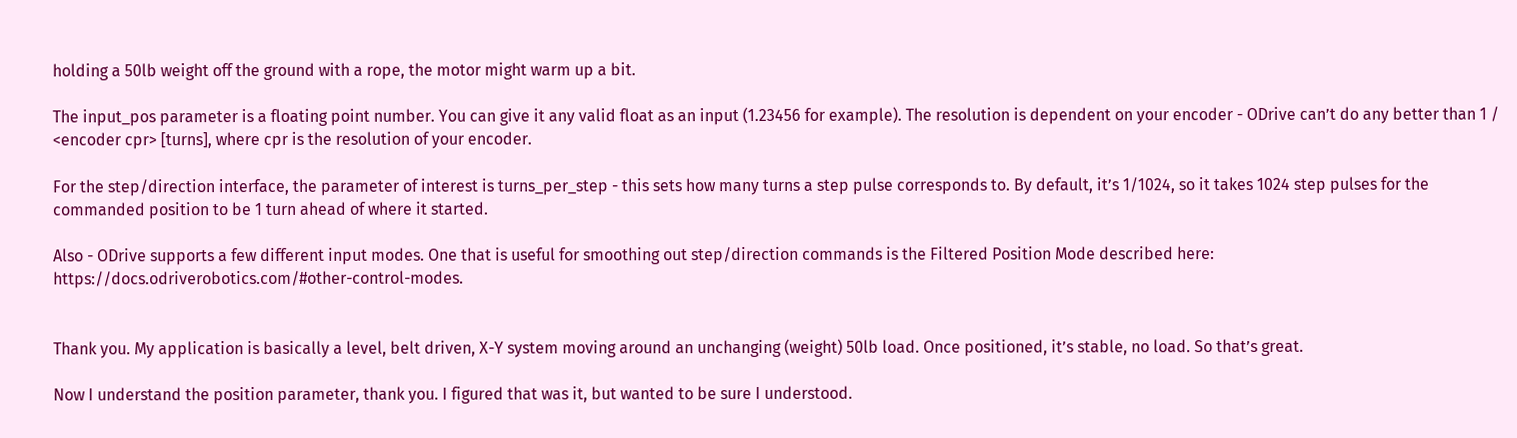holding a 50lb weight off the ground with a rope, the motor might warm up a bit.

The input_pos parameter is a floating point number. You can give it any valid float as an input (1.23456 for example). The resolution is dependent on your encoder - ODrive can’t do any better than 1 / <encoder cpr> [turns], where cpr is the resolution of your encoder.

For the step/direction interface, the parameter of interest is turns_per_step - this sets how many turns a step pulse corresponds to. By default, it’s 1/1024, so it takes 1024 step pulses for the commanded position to be 1 turn ahead of where it started.

Also - ODrive supports a few different input modes. One that is useful for smoothing out step/direction commands is the Filtered Position Mode described here: https://docs.odriverobotics.com/#other-control-modes.


Thank you. My application is basically a level, belt driven, X-Y system moving around an unchanging (weight) 50lb load. Once positioned, it’s stable, no load. So that’s great.

Now I understand the position parameter, thank you. I figured that was it, but wanted to be sure I understood.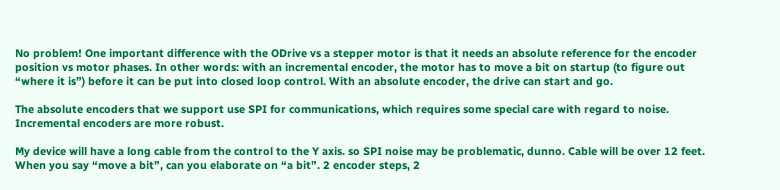No problem! One important difference with the ODrive vs a stepper motor is that it needs an absolute reference for the encoder position vs motor phases. In other words: with an incremental encoder, the motor has to move a bit on startup (to figure out “where it is”) before it can be put into closed loop control. With an absolute encoder, the drive can start and go.

The absolute encoders that we support use SPI for communications, which requires some special care with regard to noise. Incremental encoders are more robust.

My device will have a long cable from the control to the Y axis. so SPI noise may be problematic, dunno. Cable will be over 12 feet. When you say “move a bit”, can you elaborate on “a bit”. 2 encoder steps, 2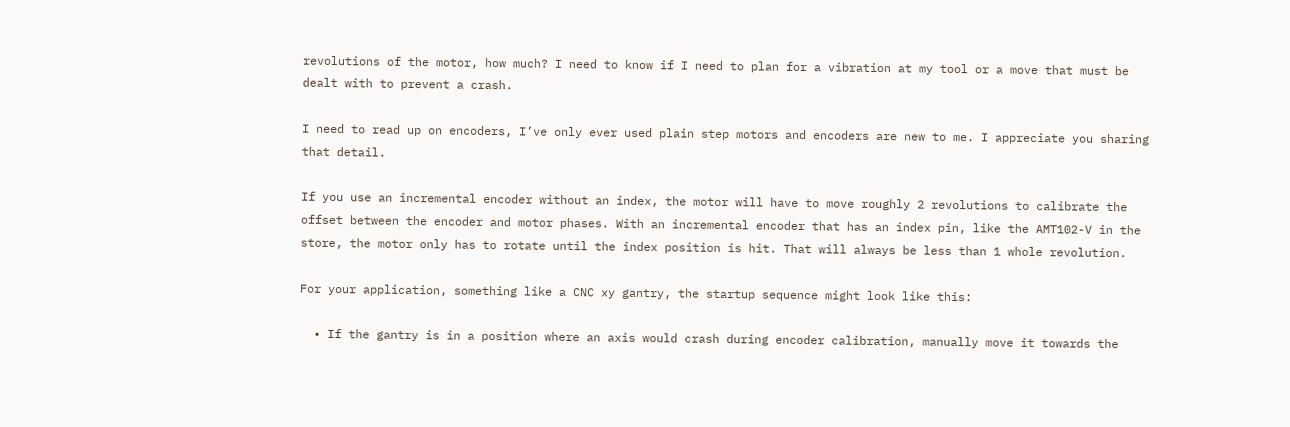revolutions of the motor, how much? I need to know if I need to plan for a vibration at my tool or a move that must be dealt with to prevent a crash.

I need to read up on encoders, I’ve only ever used plain step motors and encoders are new to me. I appreciate you sharing that detail.

If you use an incremental encoder without an index, the motor will have to move roughly 2 revolutions to calibrate the offset between the encoder and motor phases. With an incremental encoder that has an index pin, like the AMT102-V in the store, the motor only has to rotate until the index position is hit. That will always be less than 1 whole revolution.

For your application, something like a CNC xy gantry, the startup sequence might look like this:

  • If the gantry is in a position where an axis would crash during encoder calibration, manually move it towards the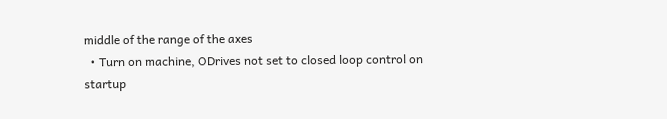middle of the range of the axes
  • Turn on machine, ODrives not set to closed loop control on startup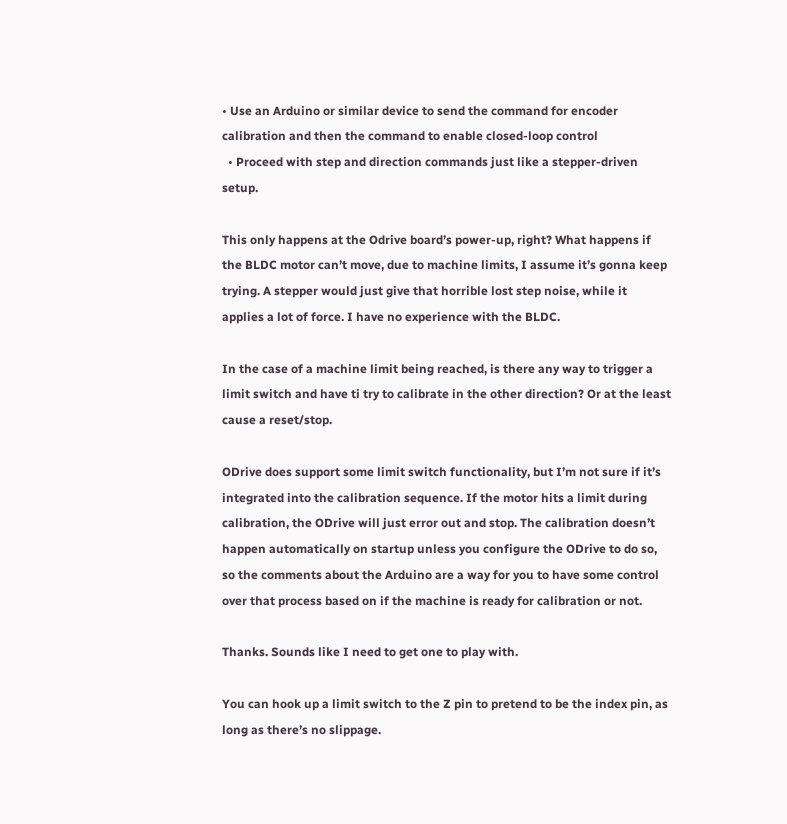• Use an Arduino or similar device to send the command for encoder calibration and then the command to enable closed-loop control
  • Proceed with step and direction commands just like a stepper-driven setup.

This only happens at the Odrive board’s power-up, right? What happens if the BLDC motor can’t move, due to machine limits, I assume it’s gonna keep trying. A stepper would just give that horrible lost step noise, while it applies a lot of force. I have no experience with the BLDC.

In the case of a machine limit being reached, is there any way to trigger a limit switch and have ti try to calibrate in the other direction? Or at the least cause a reset/stop.

ODrive does support some limit switch functionality, but I’m not sure if it’s integrated into the calibration sequence. If the motor hits a limit during calibration, the ODrive will just error out and stop. The calibration doesn’t happen automatically on startup unless you configure the ODrive to do so, so the comments about the Arduino are a way for you to have some control over that process based on if the machine is ready for calibration or not.

Thanks. Sounds like I need to get one to play with.

You can hook up a limit switch to the Z pin to pretend to be the index pin, as long as there’s no slippage.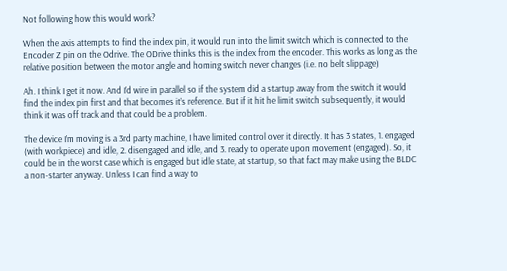Not following how this would work?

When the axis attempts to find the index pin, it would run into the limit switch which is connected to the Encoder Z pin on the Odrive. The ODrive thinks this is the index from the encoder. This works as long as the relative position between the motor angle and homing switch never changes (i.e. no belt slippage)

Ah. I think I get it now. And I’d wire in parallel so if the system did a startup away from the switch it would find the index pin first and that becomes it’s reference. But if it hit he limit switch subsequently, it would think it was off track and that could be a problem.

The device I’m moving is a 3rd party machine, I have limited control over it directly. It has 3 states, 1. engaged (with workpiece) and idle, 2. disengaged and idle, and 3. ready to operate upon movement (engaged). So, it could be in the worst case which is engaged but idle state, at startup, so that fact may make using the BLDC a non-starter anyway. Unless I can find a way to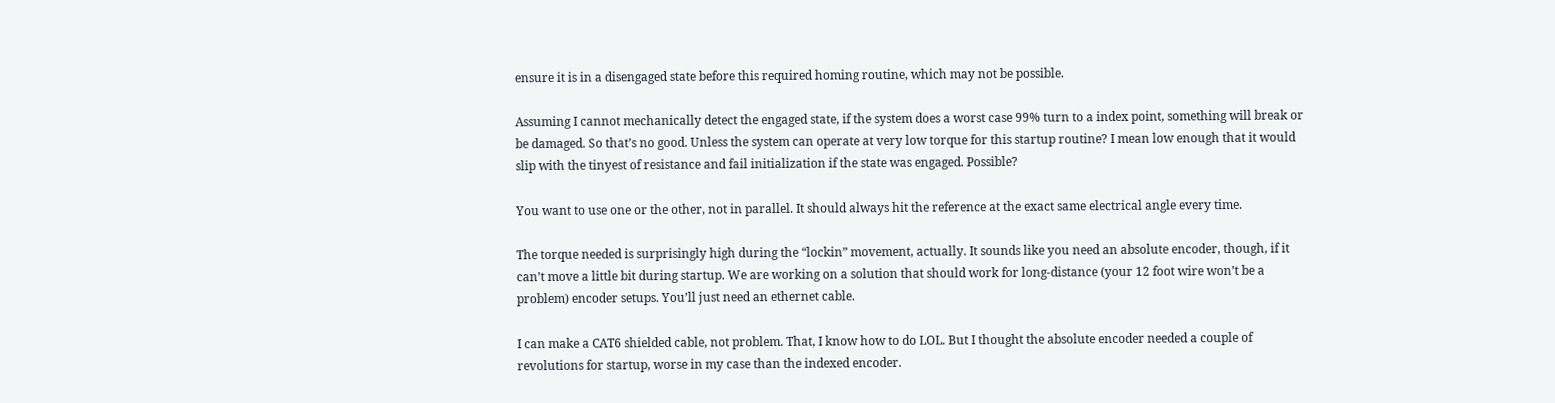ensure it is in a disengaged state before this required homing routine, which may not be possible.

Assuming I cannot mechanically detect the engaged state, if the system does a worst case 99% turn to a index point, something will break or be damaged. So that’s no good. Unless the system can operate at very low torque for this startup routine? I mean low enough that it would slip with the tinyest of resistance and fail initialization if the state was engaged. Possible?

You want to use one or the other, not in parallel. It should always hit the reference at the exact same electrical angle every time.

The torque needed is surprisingly high during the “lockin” movement, actually. It sounds like you need an absolute encoder, though, if it can’t move a little bit during startup. We are working on a solution that should work for long-distance (your 12 foot wire won’t be a problem) encoder setups. You’ll just need an ethernet cable.

I can make a CAT6 shielded cable, not problem. That, I know how to do LOL. But I thought the absolute encoder needed a couple of revolutions for startup, worse in my case than the indexed encoder.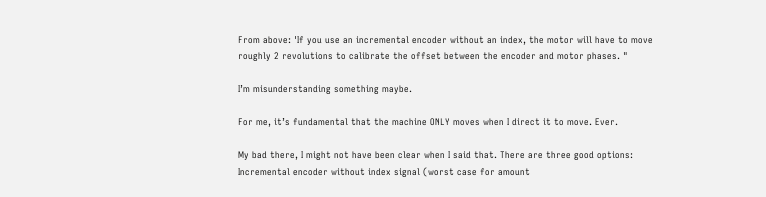From above: 'If you use an incremental encoder without an index, the motor will have to move roughly 2 revolutions to calibrate the offset between the encoder and motor phases. "

I’m misunderstanding something maybe.

For me, it’s fundamental that the machine ONLY moves when I direct it to move. Ever.

My bad there, I might not have been clear when I said that. There are three good options: Incremental encoder without index signal (worst case for amount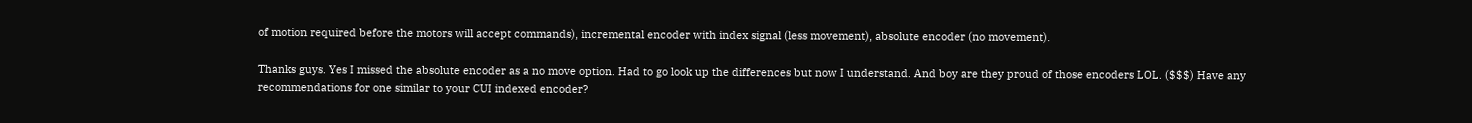of motion required before the motors will accept commands), incremental encoder with index signal (less movement), absolute encoder (no movement).

Thanks guys. Yes I missed the absolute encoder as a no move option. Had to go look up the differences but now I understand. And boy are they proud of those encoders LOL. ($$$) Have any recommendations for one similar to your CUI indexed encoder?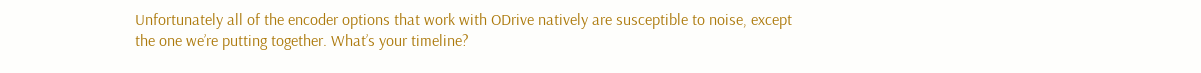Unfortunately all of the encoder options that work with ODrive natively are susceptible to noise, except the one we’re putting together. What’s your timeline?